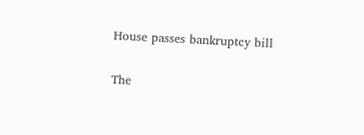House passes bankruptcy bill

The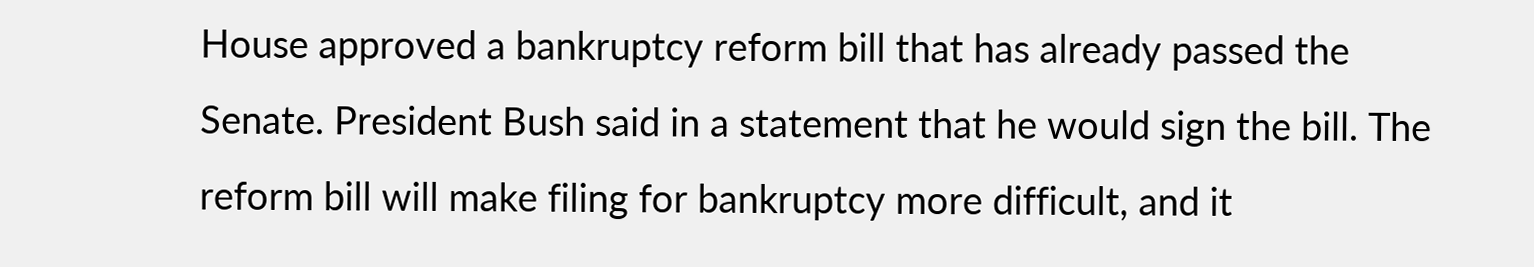House approved a bankruptcy reform bill that has already passed the Senate. President Bush said in a statement that he would sign the bill. The reform bill will make filing for bankruptcy more difficult, and it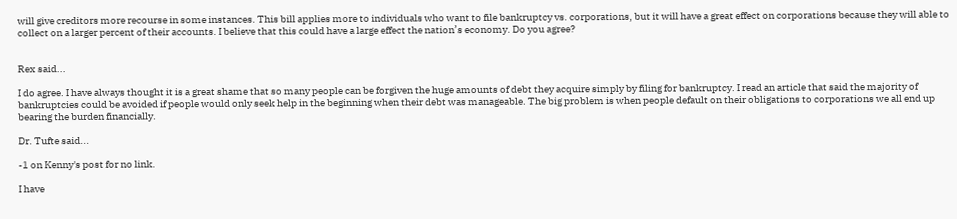will give creditors more recourse in some instances. This bill applies more to individuals who want to file bankruptcy vs. corporations, but it will have a great effect on corporations because they will able to collect on a larger percent of their accounts. I believe that this could have a large effect the nation’s economy. Do you agree?


Rex said...

I do agree. I have always thought it is a great shame that so many people can be forgiven the huge amounts of debt they acquire simply by filing for bankruptcy. I read an article that said the majority of bankruptcies could be avoided if people would only seek help in the beginning when their debt was manageable. The big problem is when people default on their obligations to corporations we all end up bearing the burden financially.

Dr. Tufte said...

-1 on Kenny's post for no link.

I have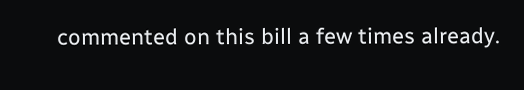commented on this bill a few times already.